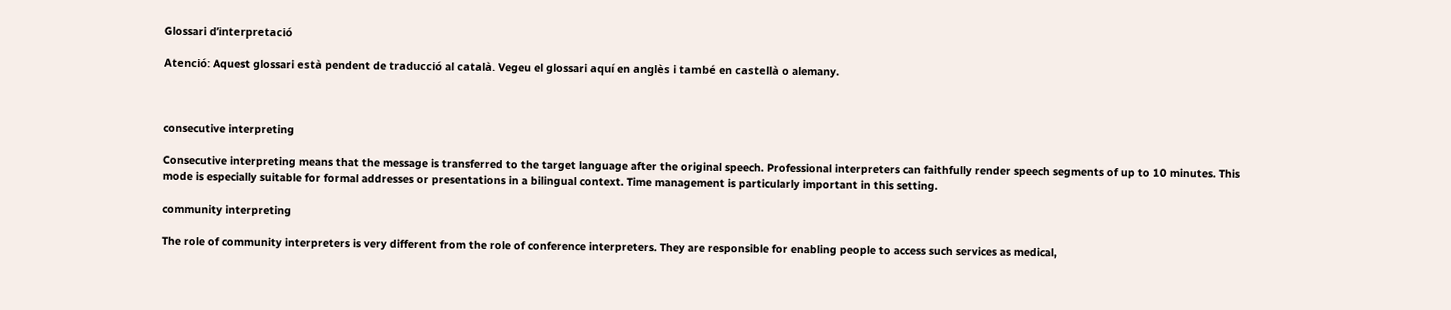Glossari d’interpretació

Atenció: Aquest glossari està pendent de traducció al català. Vegeu el glossari aquí en anglès i també en castellà o alemany.



consecutive interpreting

Consecutive interpreting means that the message is transferred to the target language after the original speech. Professional interpreters can faithfully render speech segments of up to 10 minutes. This mode is especially suitable for formal addresses or presentations in a bilingual context. Time management is particularly important in this setting.

community interpreting

The role of community interpreters is very different from the role of conference interpreters. They are responsible for enabling people to access such services as medical,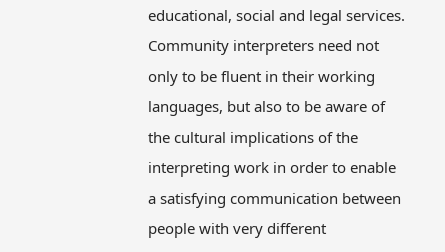educational, social and legal services. Community interpreters need not only to be fluent in their working languages, but also to be aware of the cultural implications of the interpreting work in order to enable a satisfying communication between people with very different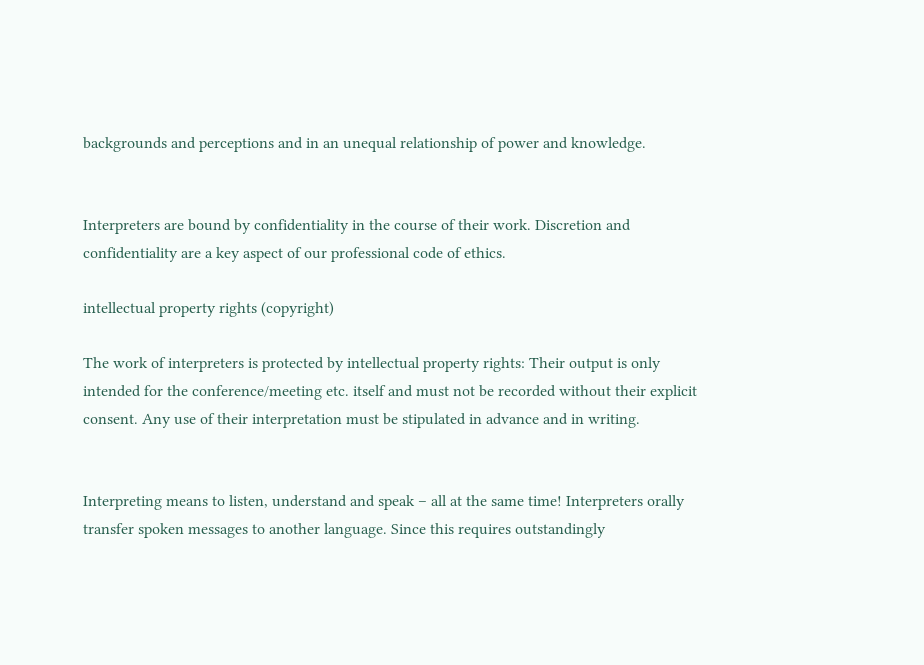backgrounds and perceptions and in an unequal relationship of power and knowledge.


Interpreters are bound by confidentiality in the course of their work. Discretion and confidentiality are a key aspect of our professional code of ethics.

intellectual property rights (copyright)

The work of interpreters is protected by intellectual property rights: Their output is only intended for the conference/meeting etc. itself and must not be recorded without their explicit consent. Any use of their interpretation must be stipulated in advance and in writing.


Interpreting means to listen, understand and speak – all at the same time! Interpreters orally transfer spoken messages to another language. Since this requires outstandingly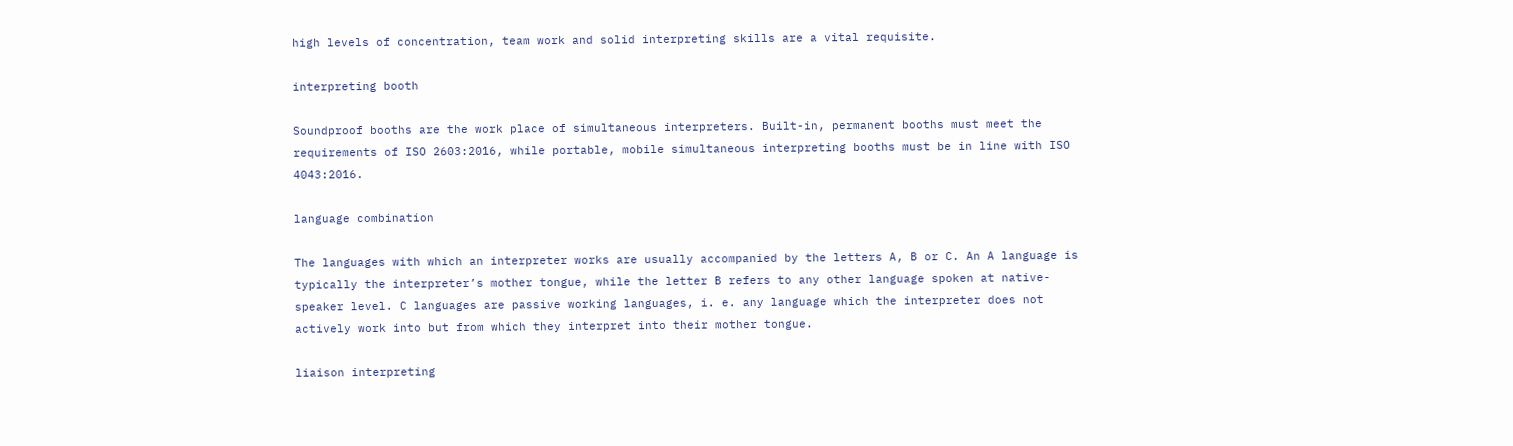high levels of concentration, team work and solid interpreting skills are a vital requisite.

interpreting booth

Soundproof booths are the work place of simultaneous interpreters. Built-in, permanent booths must meet the requirements of ISO 2603:2016, while portable, mobile simultaneous interpreting booths must be in line with ISO 4043:2016.

language combination

The languages with which an interpreter works are usually accompanied by the letters A, B or C. An A language is typically the interpreter’s mother tongue, while the letter B refers to any other language spoken at native-speaker level. C languages are passive working languages, i. e. any language which the interpreter does not actively work into but from which they interpret into their mother tongue.

liaison interpreting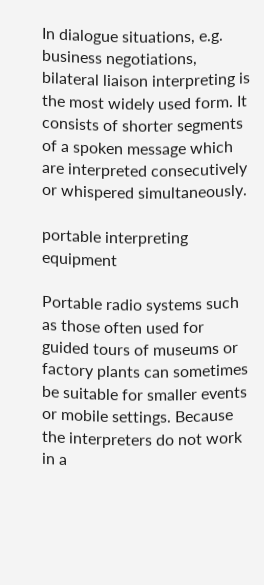In dialogue situations, e.g. business negotiations, bilateral liaison interpreting is the most widely used form. It consists of shorter segments of a spoken message which are interpreted consecutively or whispered simultaneously.

portable interpreting equipment

Portable radio systems such as those often used for guided tours of museums or factory plants can sometimes be suitable for smaller events or mobile settings. Because the interpreters do not work in a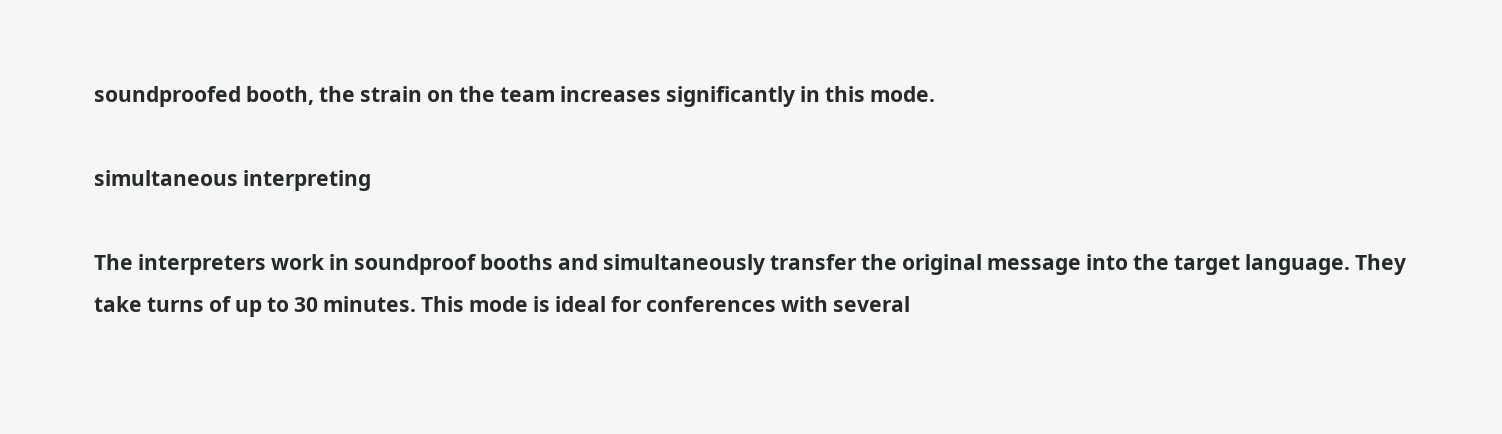soundproofed booth, the strain on the team increases significantly in this mode.

simultaneous interpreting

The interpreters work in soundproof booths and simultaneously transfer the original message into the target language. They take turns of up to 30 minutes. This mode is ideal for conferences with several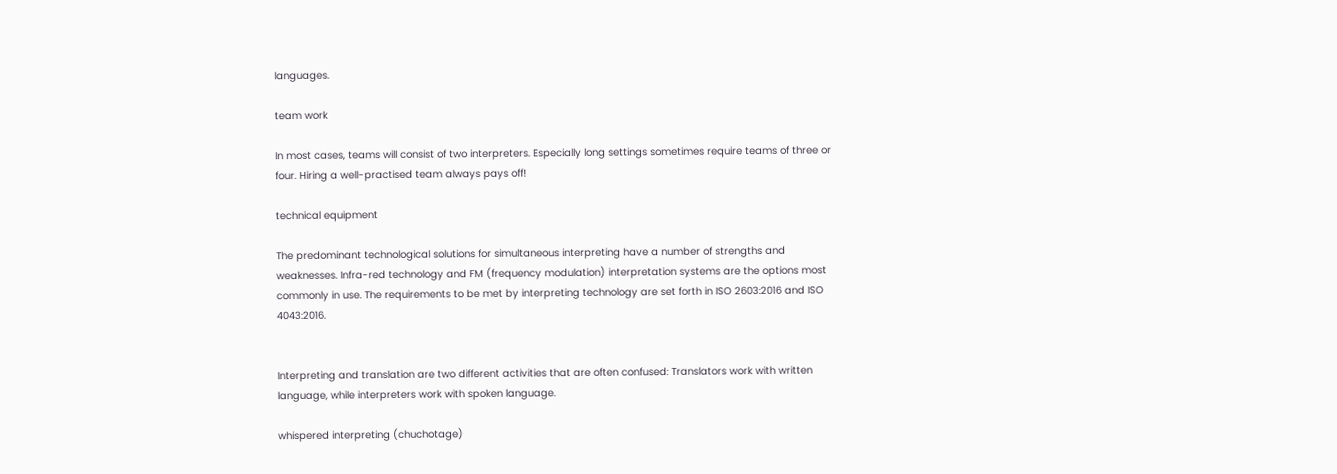languages.

team work

In most cases, teams will consist of two interpreters. Especially long settings sometimes require teams of three or four. Hiring a well-practised team always pays off!

technical equipment

The predominant technological solutions for simultaneous interpreting have a number of strengths and weaknesses. Infra-red technology and FM (frequency modulation) interpretation systems are the options most commonly in use. The requirements to be met by interpreting technology are set forth in ISO 2603:2016 and ISO 4043:2016.


Interpreting and translation are two different activities that are often confused: Translators work with written language, while interpreters work with spoken language.

whispered interpreting (chuchotage)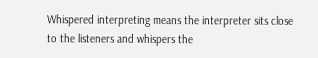Whispered interpreting means the interpreter sits close to the listeners and whispers the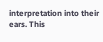interpretation into their ears. This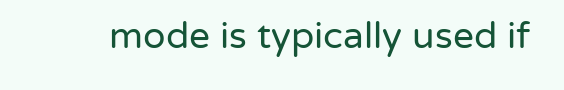mode is typically used if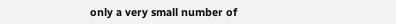only a very small number of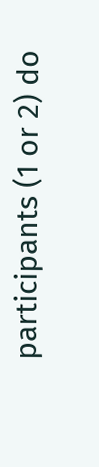participants (1 or 2) do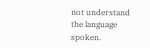not understand the language spoken.